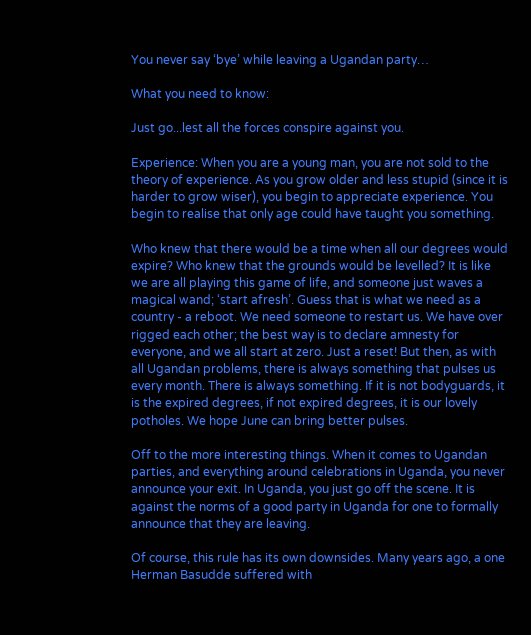You never say ‘bye’ while leaving a Ugandan party…

What you need to know:

Just go...lest all the forces conspire against you.

Experience: When you are a young man, you are not sold to the theory of experience. As you grow older and less stupid (since it is harder to grow wiser), you begin to appreciate experience. You begin to realise that only age could have taught you something.

Who knew that there would be a time when all our degrees would expire? Who knew that the grounds would be levelled? It is like we are all playing this game of life, and someone just waves a magical wand; ‘start afresh’. Guess that is what we need as a country - a reboot. We need someone to restart us. We have over rigged each other; the best way is to declare amnesty for everyone, and we all start at zero. Just a reset! But then, as with all Ugandan problems, there is always something that pulses us every month. There is always something. If it is not bodyguards, it is the expired degrees, if not expired degrees, it is our lovely potholes. We hope June can bring better pulses.

Off to the more interesting things. When it comes to Ugandan parties, and everything around celebrations in Uganda, you never announce your exit. In Uganda, you just go off the scene. It is against the norms of a good party in Uganda for one to formally announce that they are leaving.

Of course, this rule has its own downsides. Many years ago, a one Herman Basudde suffered with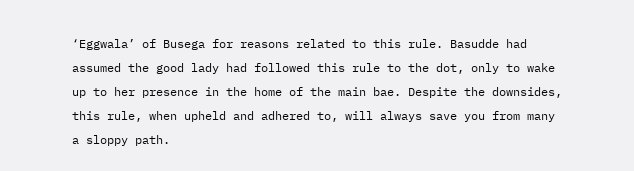‘Eggwala’ of Busega for reasons related to this rule. Basudde had assumed the good lady had followed this rule to the dot, only to wake up to her presence in the home of the main bae. Despite the downsides, this rule, when upheld and adhered to, will always save you from many a sloppy path.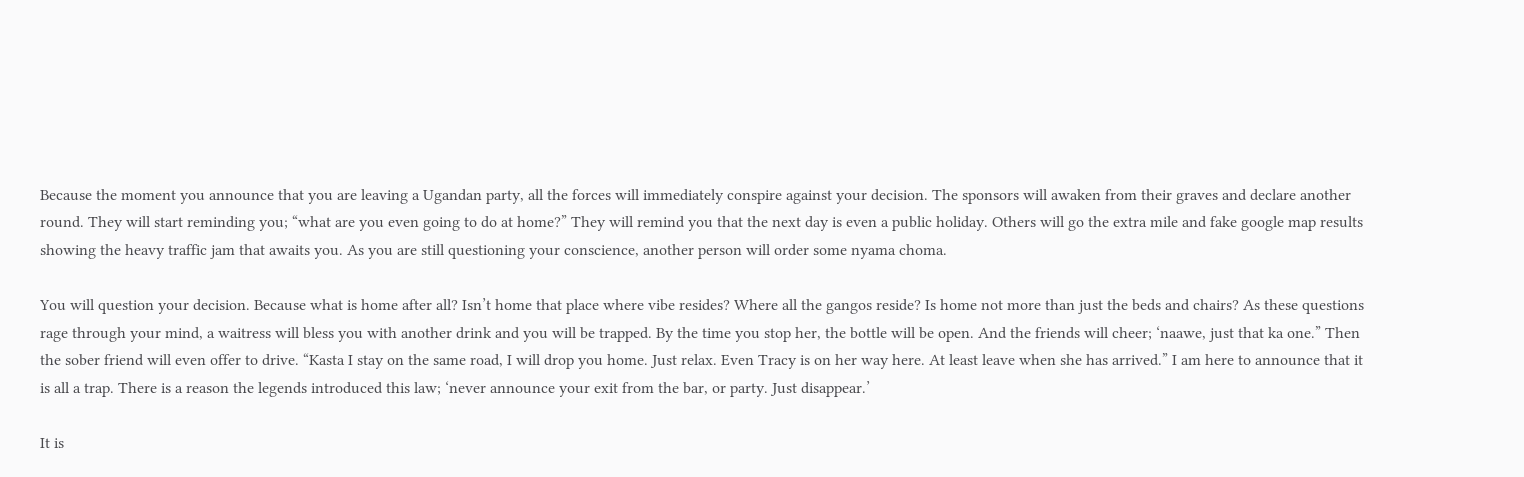Because the moment you announce that you are leaving a Ugandan party, all the forces will immediately conspire against your decision. The sponsors will awaken from their graves and declare another round. They will start reminding you; “what are you even going to do at home?” They will remind you that the next day is even a public holiday. Others will go the extra mile and fake google map results showing the heavy traffic jam that awaits you. As you are still questioning your conscience, another person will order some nyama choma.

You will question your decision. Because what is home after all? Isn’t home that place where vibe resides? Where all the gangos reside? Is home not more than just the beds and chairs? As these questions rage through your mind, a waitress will bless you with another drink and you will be trapped. By the time you stop her, the bottle will be open. And the friends will cheer; ‘naawe, just that ka one.” Then the sober friend will even offer to drive. “Kasta I stay on the same road, I will drop you home. Just relax. Even Tracy is on her way here. At least leave when she has arrived.” I am here to announce that it is all a trap. There is a reason the legends introduced this law; ‘never announce your exit from the bar, or party. Just disappear.’

It is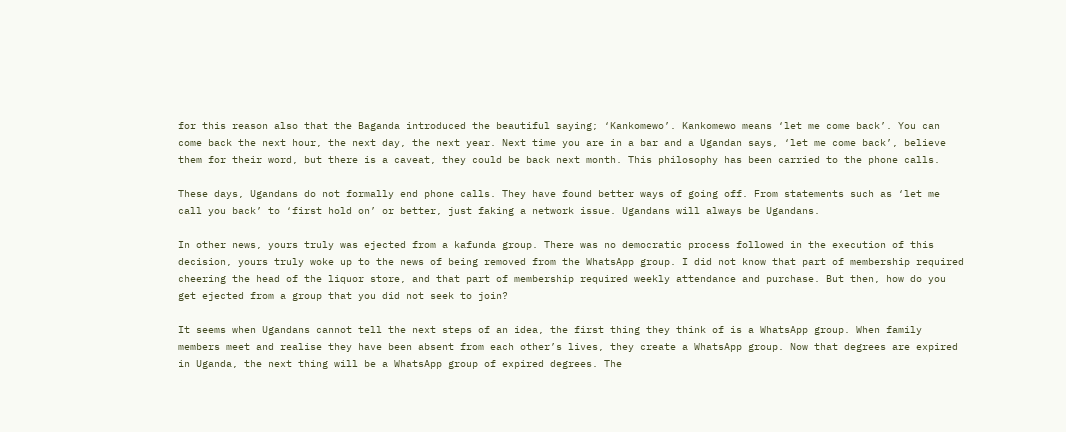for this reason also that the Baganda introduced the beautiful saying; ‘Kankomewo’. Kankomewo means ‘let me come back’. You can come back the next hour, the next day, the next year. Next time you are in a bar and a Ugandan says, ‘let me come back’, believe them for their word, but there is a caveat, they could be back next month. This philosophy has been carried to the phone calls.

These days, Ugandans do not formally end phone calls. They have found better ways of going off. From statements such as ‘let me call you back’ to ‘first hold on’ or better, just faking a network issue. Ugandans will always be Ugandans.

In other news, yours truly was ejected from a kafunda group. There was no democratic process followed in the execution of this decision, yours truly woke up to the news of being removed from the WhatsApp group. I did not know that part of membership required cheering the head of the liquor store, and that part of membership required weekly attendance and purchase. But then, how do you get ejected from a group that you did not seek to join?

It seems when Ugandans cannot tell the next steps of an idea, the first thing they think of is a WhatsApp group. When family members meet and realise they have been absent from each other’s lives, they create a WhatsApp group. Now that degrees are expired in Uganda, the next thing will be a WhatsApp group of expired degrees. The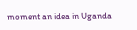moment an idea in Uganda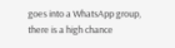goes into a WhatsApp group, there is a high chance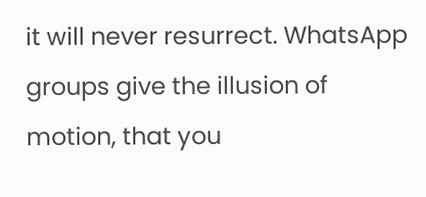it will never resurrect. WhatsApp groups give the illusion of motion, that you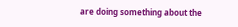are doing something about the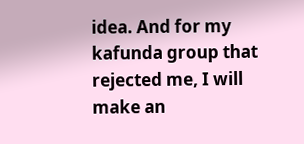idea. And for my kafunda group that rejected me, I will make an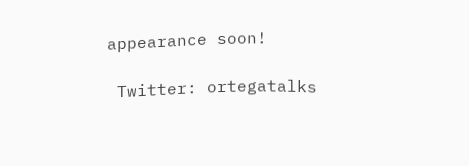appearance soon!

 Twitter: ortegatalks